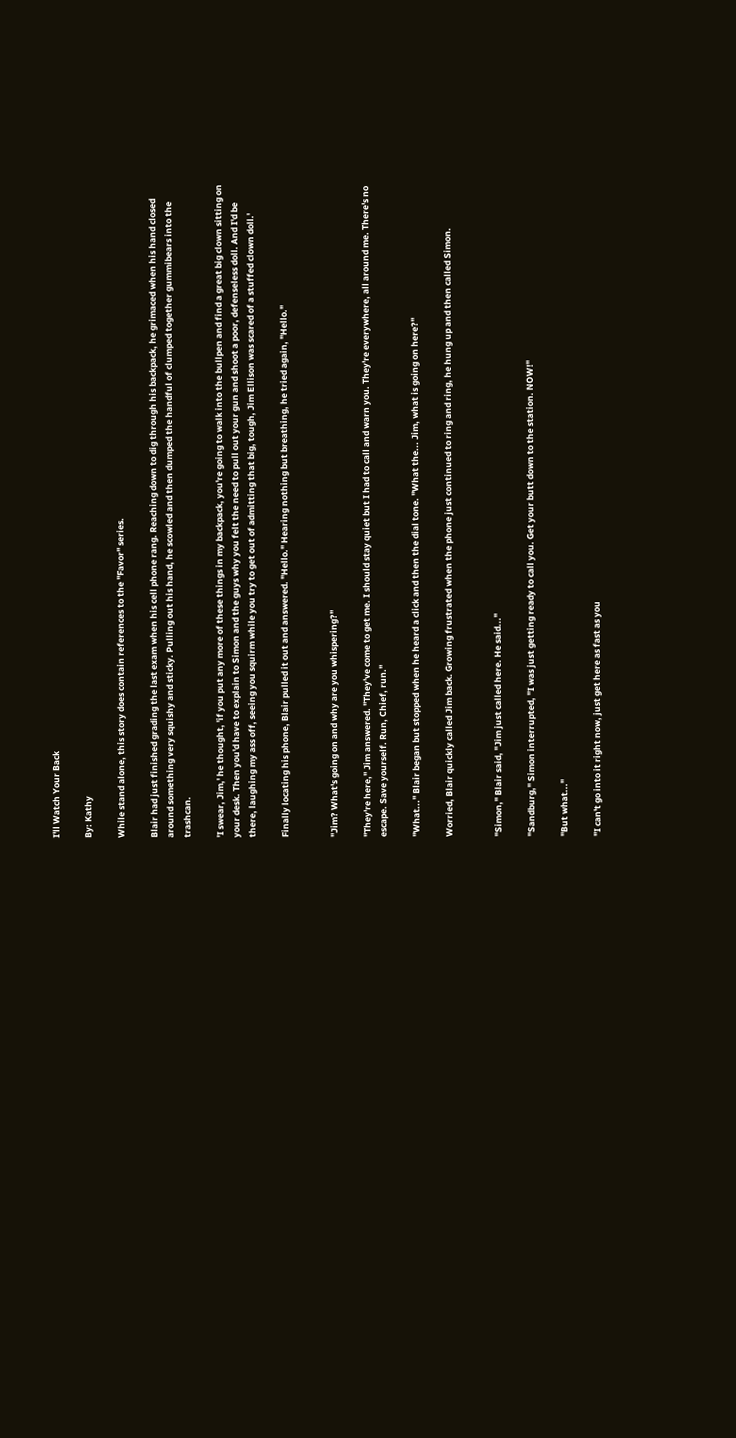I'll Watch Your Back

By: Kathy

While stand alone, this story does contain references to the "Favor" series.

Blair had just finished grading the last exam when his cell phone rang. Reaching down to dig through his backpack, he grimaced when his hand closed around something very squishy and sticky. Pulling out his hand, he scowled and then dumped the handful of clumped together gummibears into the trashcan.

'I swear, Jim,' he thought, 'if you put any more of these things in my backpack, you're going to walk into the bullpen and find a great big clown sitting on your desk. Then you'd have to explain to Simon and the guys why you felt the need to pull out your gun and shoot a poor, defenseless doll. And I'd be there, laughing my ass off, seeing you squirm while you try to get out of admitting that big, tough, Jim Ellison was scared of a stuffed clown doll.'

Finally locating his phone, Blair pulled it out and answered. "Hello." Hearing nothing but breathing, he tried again, "Hello."


"Jim? What's going on and why are you whispering?"

"They're here," Jim answered. "They've come to get me. I should stay quiet but I had to call and warn you. They're everywhere, all around me. There's no escape. Save yourself. Run, Chief, run."

"What..." Blair began but stopped when he heard a click and then the dial tone. "What the... Jim, what is going on here?"

Worried, Blair quickly called Jim back. Growing frustrated when the phone just continued to ring and ring, he hung up and then called Simon.


"Simon," Blair said, "Jim just called here. He said..."

"Sandburg," Simon interrupted, "I was just getting ready to call you. Get your butt down to the station. NOW!"

"But what..."

"I can't go into it right now, just get here as fast as you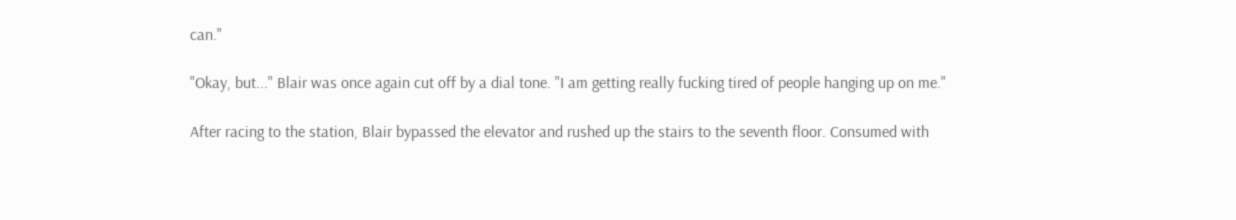can."

"Okay, but..." Blair was once again cut off by a dial tone. "I am getting really fucking tired of people hanging up on me."

After racing to the station, Blair bypassed the elevator and rushed up the stairs to the seventh floor. Consumed with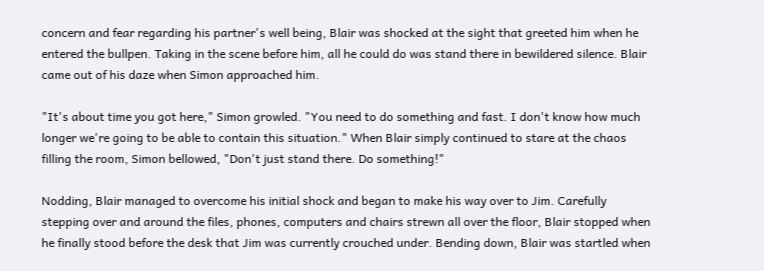concern and fear regarding his partner's well being, Blair was shocked at the sight that greeted him when he entered the bullpen. Taking in the scene before him, all he could do was stand there in bewildered silence. Blair came out of his daze when Simon approached him.

"It's about time you got here," Simon growled. "You need to do something and fast. I don't know how much longer we're going to be able to contain this situation." When Blair simply continued to stare at the chaos filling the room, Simon bellowed, "Don't just stand there. Do something!"

Nodding, Blair managed to overcome his initial shock and began to make his way over to Jim. Carefully stepping over and around the files, phones, computers and chairs strewn all over the floor, Blair stopped when he finally stood before the desk that Jim was currently crouched under. Bending down, Blair was startled when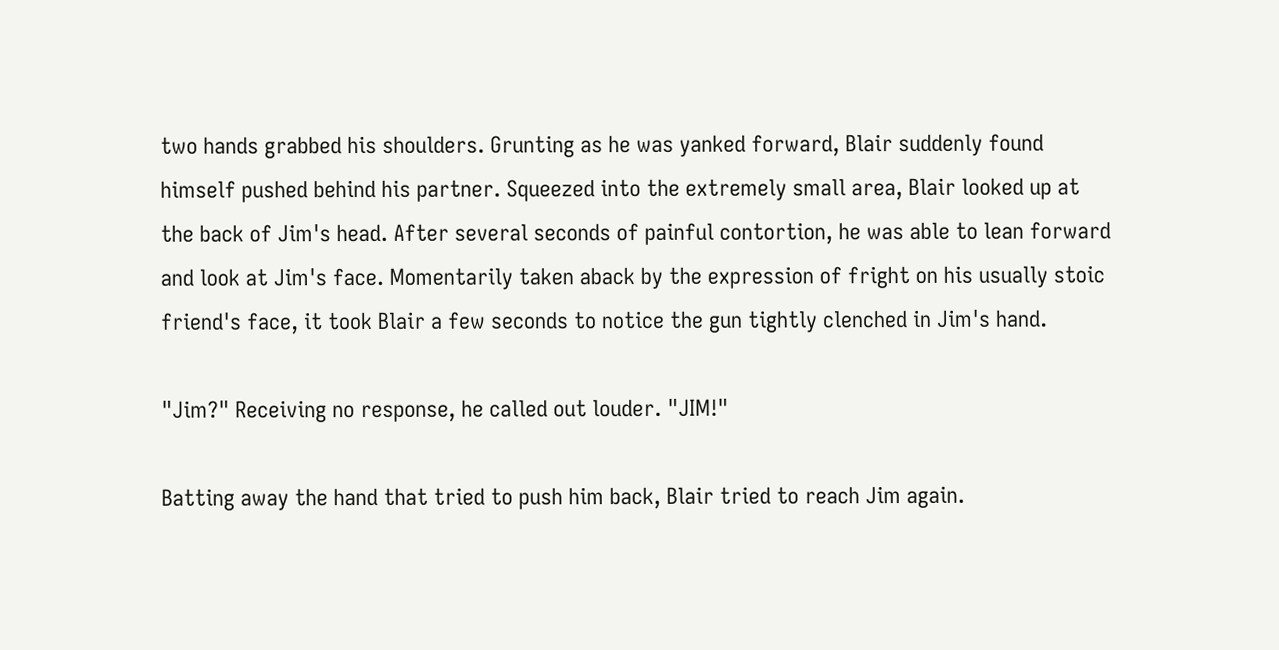two hands grabbed his shoulders. Grunting as he was yanked forward, Blair suddenly found himself pushed behind his partner. Squeezed into the extremely small area, Blair looked up at the back of Jim's head. After several seconds of painful contortion, he was able to lean forward and look at Jim's face. Momentarily taken aback by the expression of fright on his usually stoic friend's face, it took Blair a few seconds to notice the gun tightly clenched in Jim's hand.

"Jim?" Receiving no response, he called out louder. "JIM!"

Batting away the hand that tried to push him back, Blair tried to reach Jim again.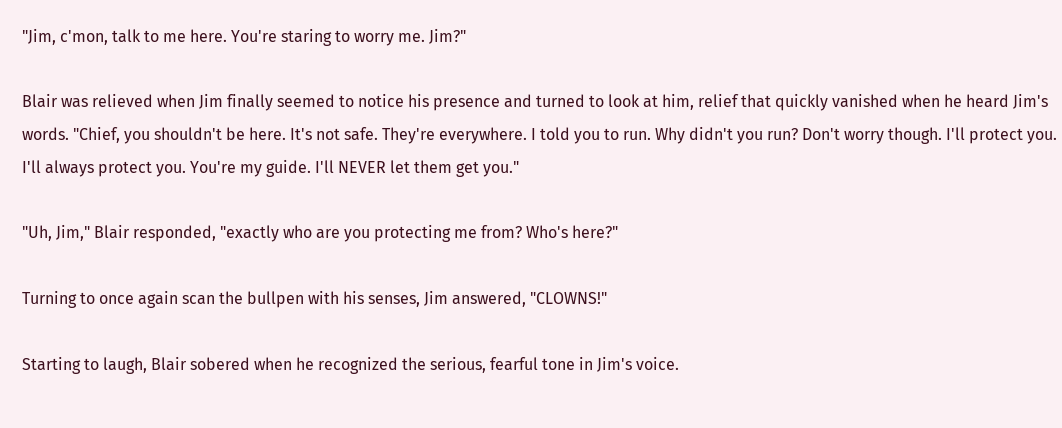"Jim, c'mon, talk to me here. You're staring to worry me. Jim?"

Blair was relieved when Jim finally seemed to notice his presence and turned to look at him, relief that quickly vanished when he heard Jim's words. "Chief, you shouldn't be here. It's not safe. They're everywhere. I told you to run. Why didn't you run? Don't worry though. I'll protect you. I'll always protect you. You're my guide. I'll NEVER let them get you."

"Uh, Jim," Blair responded, "exactly who are you protecting me from? Who's here?"

Turning to once again scan the bullpen with his senses, Jim answered, "CLOWNS!"

Starting to laugh, Blair sobered when he recognized the serious, fearful tone in Jim's voice.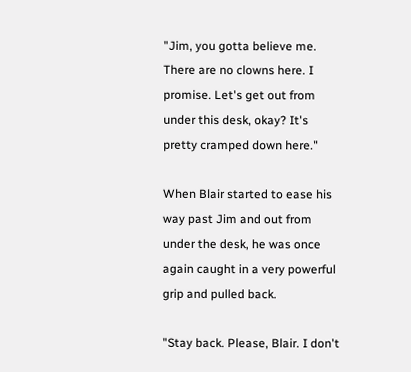"Jim, you gotta believe me. There are no clowns here. I promise. Let's get out from under this desk, okay? It's pretty cramped down here."

When Blair started to ease his way past Jim and out from under the desk, he was once again caught in a very powerful grip and pulled back.

"Stay back. Please, Blair. I don't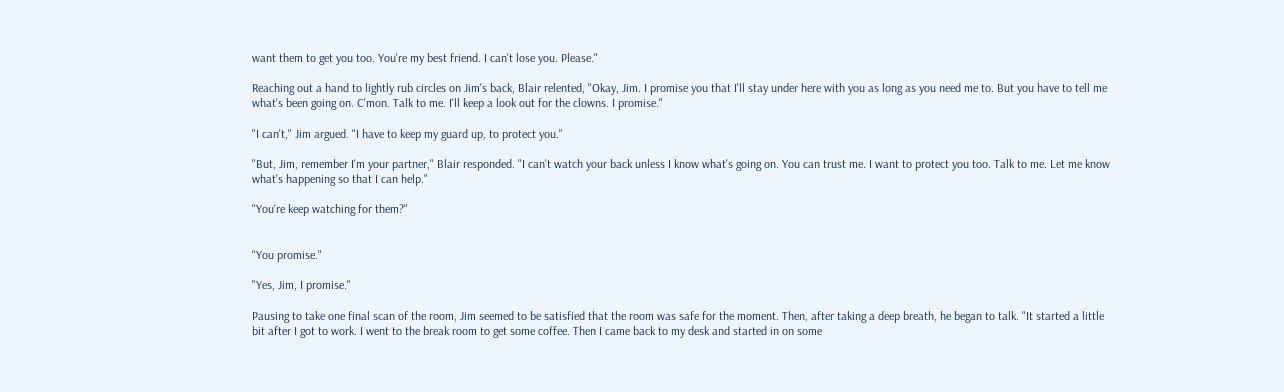want them to get you too. You're my best friend. I can't lose you. Please."

Reaching out a hand to lightly rub circles on Jim's back, Blair relented, "Okay, Jim. I promise you that I'll stay under here with you as long as you need me to. But you have to tell me what's been going on. C'mon. Talk to me. I'll keep a look out for the clowns. I promise."

"I can't," Jim argued. "I have to keep my guard up, to protect you."

"But, Jim, remember I'm your partner," Blair responded. "I can't watch your back unless I know what's going on. You can trust me. I want to protect you too. Talk to me. Let me know what's happening so that I can help."

"You're keep watching for them?"


"You promise."

"Yes, Jim, I promise."

Pausing to take one final scan of the room, Jim seemed to be satisfied that the room was safe for the moment. Then, after taking a deep breath, he began to talk. "It started a little bit after I got to work. I went to the break room to get some coffee. Then I came back to my desk and started in on some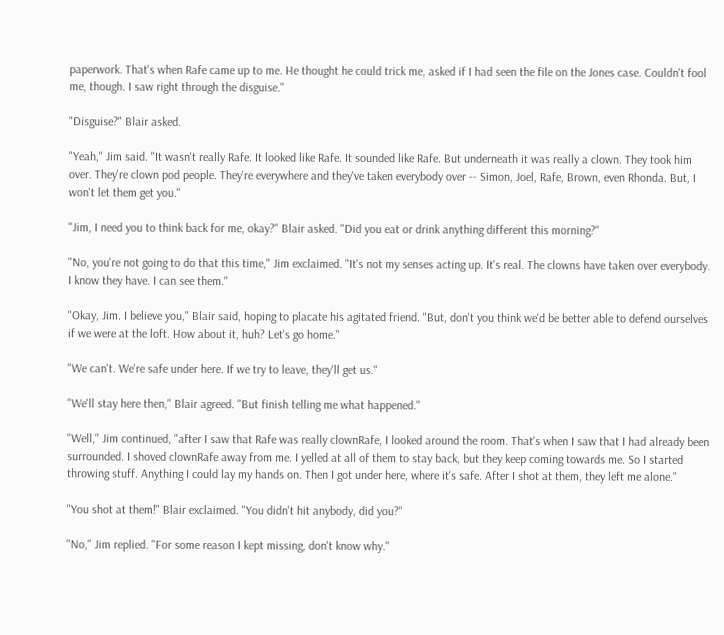paperwork. That's when Rafe came up to me. He thought he could trick me, asked if I had seen the file on the Jones case. Couldn't fool me, though. I saw right through the disguise."

"Disguise?" Blair asked.

"Yeah," Jim said. "It wasn't really Rafe. It looked like Rafe. It sounded like Rafe. But underneath it was really a clown. They took him over. They're clown pod people. They're everywhere and they've taken everybody over -- Simon, Joel, Rafe, Brown, even Rhonda. But, I won't let them get you."

"Jim, I need you to think back for me, okay?" Blair asked. "Did you eat or drink anything different this morning?"

"No, you're not going to do that this time," Jim exclaimed. "It's not my senses acting up. It's real. The clowns have taken over everybody. I know they have. I can see them."

"Okay, Jim. I believe you," Blair said, hoping to placate his agitated friend. "But, don't you think we'd be better able to defend ourselves if we were at the loft. How about it, huh? Let's go home."

"We can't. We're safe under here. If we try to leave, they'll get us."

"We'll stay here then," Blair agreed. "But finish telling me what happened."

"Well," Jim continued, "after I saw that Rafe was really clownRafe, I looked around the room. That's when I saw that I had already been surrounded. I shoved clownRafe away from me. I yelled at all of them to stay back, but they keep coming towards me. So I started throwing stuff. Anything I could lay my hands on. Then I got under here, where it's safe. After I shot at them, they left me alone."

"You shot at them!" Blair exclaimed. "You didn't hit anybody, did you?"

"No," Jim replied. "For some reason I kept missing, don't know why."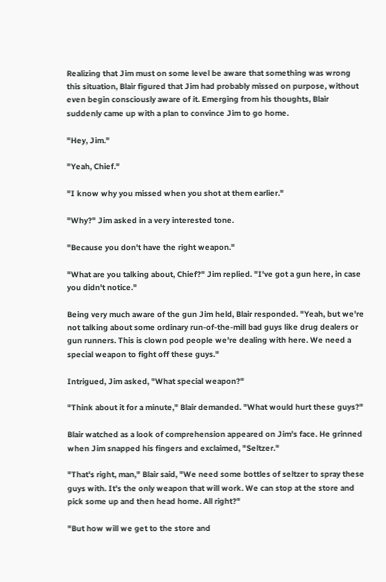Realizing that Jim must on some level be aware that something was wrong this situation, Blair figured that Jim had probably missed on purpose, without even begin consciously aware of it. Emerging from his thoughts, Blair suddenly came up with a plan to convince Jim to go home.

"Hey, Jim."

"Yeah, Chief."

"I know why you missed when you shot at them earlier."

"Why?" Jim asked in a very interested tone.

"Because you don't have the right weapon."

"What are you talking about, Chief?" Jim replied. "I've got a gun here, in case you didn't notice."

Being very much aware of the gun Jim held, Blair responded. "Yeah, but we're not talking about some ordinary run-of-the-mill bad guys like drug dealers or gun runners. This is clown pod people we're dealing with here. We need a special weapon to fight off these guys."

Intrigued, Jim asked, "What special weapon?"

"Think about it for a minute," Blair demanded. "What would hurt these guys?"

Blair watched as a look of comprehension appeared on Jim's face. He grinned when Jim snapped his fingers and exclaimed, "Seltzer."

"That's right, man," Blair said, "We need some bottles of seltzer to spray these guys with. It's the only weapon that will work. We can stop at the store and pick some up and then head home. All right?"

"But how will we get to the store and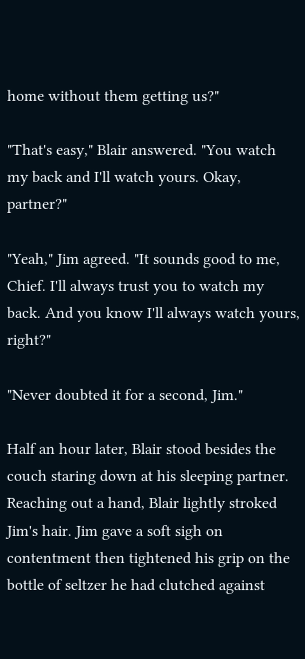home without them getting us?"

"That's easy," Blair answered. "You watch my back and I'll watch yours. Okay, partner?"

"Yeah," Jim agreed. "It sounds good to me, Chief. I'll always trust you to watch my back. And you know I'll always watch yours, right?"

"Never doubted it for a second, Jim."

Half an hour later, Blair stood besides the couch staring down at his sleeping partner. Reaching out a hand, Blair lightly stroked Jim's hair. Jim gave a soft sigh on contentment then tightened his grip on the bottle of seltzer he had clutched against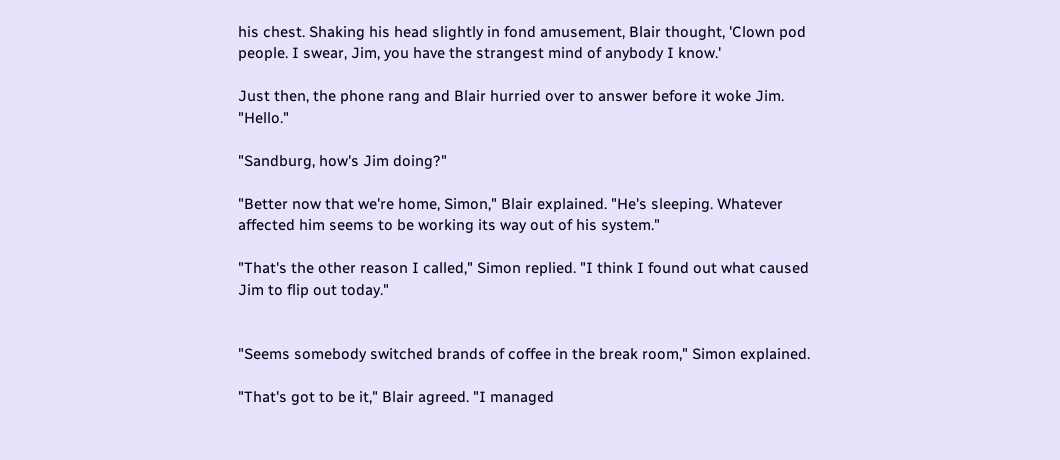his chest. Shaking his head slightly in fond amusement, Blair thought, 'Clown pod people. I swear, Jim, you have the strangest mind of anybody I know.'

Just then, the phone rang and Blair hurried over to answer before it woke Jim. "Hello."

"Sandburg, how's Jim doing?"

"Better now that we're home, Simon," Blair explained. "He's sleeping. Whatever affected him seems to be working its way out of his system."

"That's the other reason I called," Simon replied. "I think I found out what caused Jim to flip out today."


"Seems somebody switched brands of coffee in the break room," Simon explained.

"That's got to be it," Blair agreed. "I managed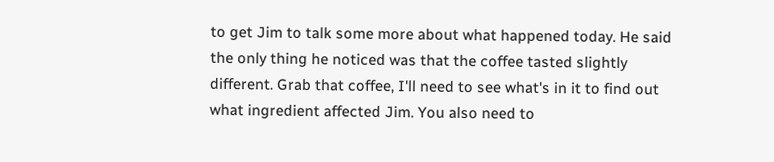to get Jim to talk some more about what happened today. He said the only thing he noticed was that the coffee tasted slightly different. Grab that coffee, I'll need to see what's in it to find out what ingredient affected Jim. You also need to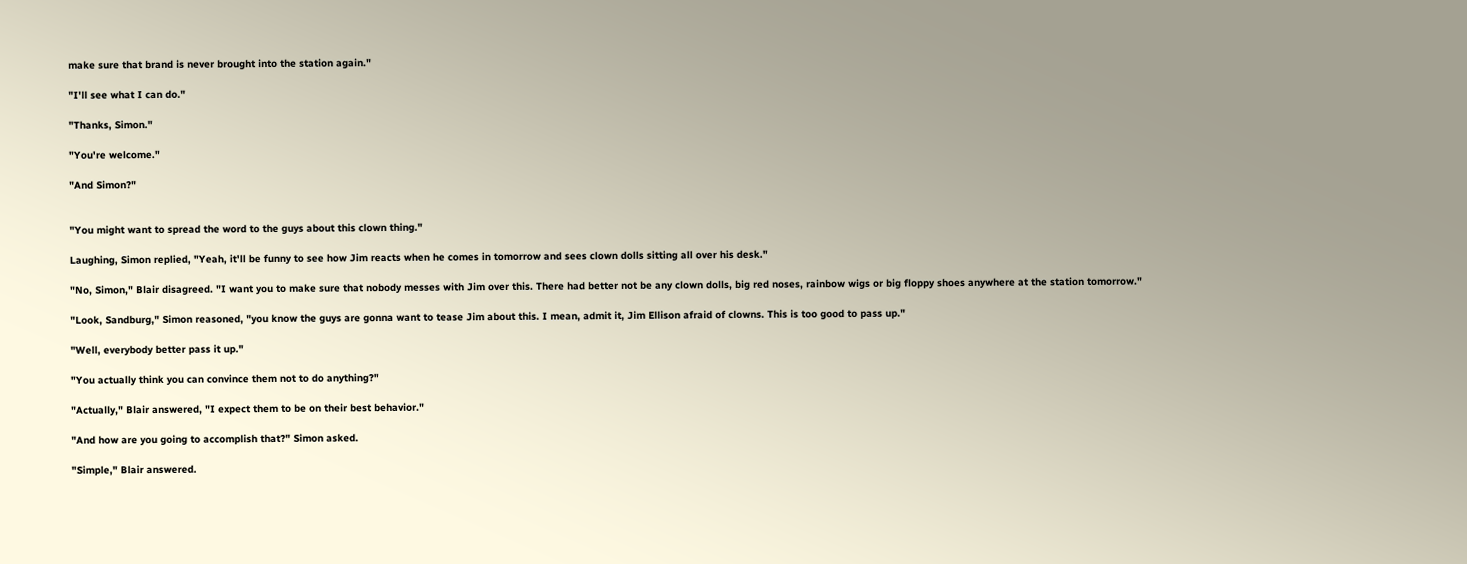make sure that brand is never brought into the station again."

"I'll see what I can do."

"Thanks, Simon."

"You're welcome."

"And Simon?"


"You might want to spread the word to the guys about this clown thing."

Laughing, Simon replied, "Yeah, it'll be funny to see how Jim reacts when he comes in tomorrow and sees clown dolls sitting all over his desk."

"No, Simon," Blair disagreed. "I want you to make sure that nobody messes with Jim over this. There had better not be any clown dolls, big red noses, rainbow wigs or big floppy shoes anywhere at the station tomorrow."

"Look, Sandburg," Simon reasoned, "you know the guys are gonna want to tease Jim about this. I mean, admit it, Jim Ellison afraid of clowns. This is too good to pass up."

"Well, everybody better pass it up."

"You actually think you can convince them not to do anything?"

"Actually," Blair answered, "I expect them to be on their best behavior."

"And how are you going to accomplish that?" Simon asked.

"Simple," Blair answered.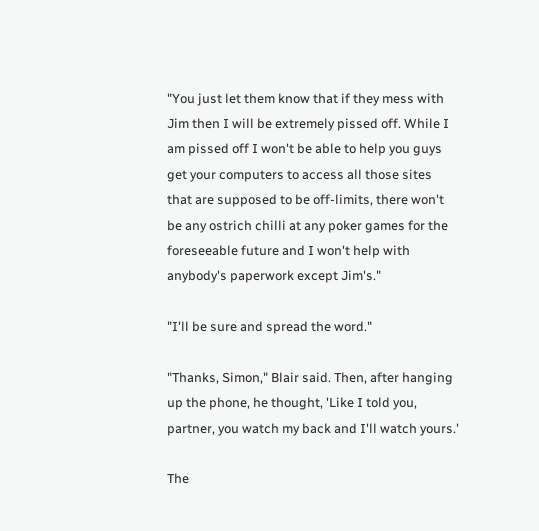"You just let them know that if they mess with Jim then I will be extremely pissed off. While I am pissed off I won't be able to help you guys get your computers to access all those sites that are supposed to be off-limits, there won't be any ostrich chilli at any poker games for the foreseeable future and I won't help with anybody's paperwork except Jim's."

"I'll be sure and spread the word."

"Thanks, Simon," Blair said. Then, after hanging up the phone, he thought, 'Like I told you, partner, you watch my back and I'll watch yours.'

The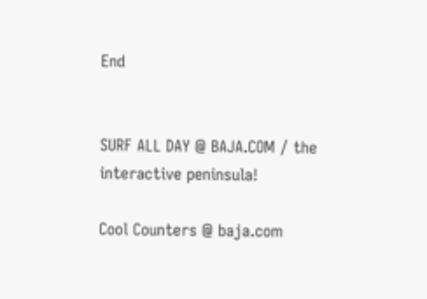End


SURF ALL DAY @ BAJA.COM / the interactive peninsula!

Cool Counters @ baja.com